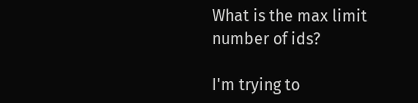What is the max limit number of ids?

I'm trying to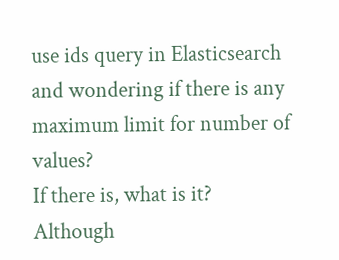use ids query in Elasticsearch and wondering if there is any maximum limit for number of values?
If there is, what is it?
Although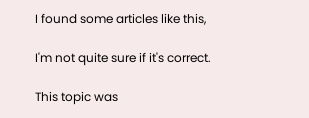I found some articles like this,

I'm not quite sure if it's correct.

This topic was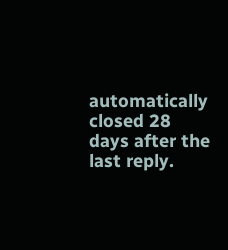automatically closed 28 days after the last reply.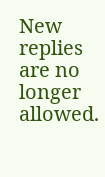New replies are no longer allowed.